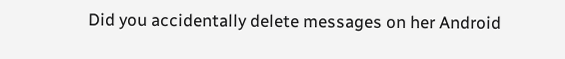Did you accidentally delete messages on her Android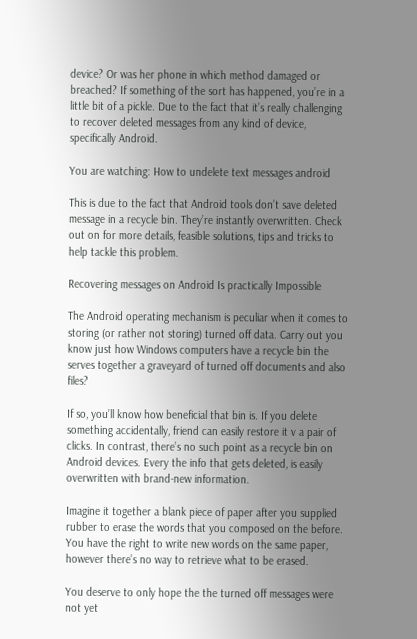device? Or was her phone in which method damaged or breached? If something of the sort has happened, you’re in a little bit of a pickle. Due to the fact that it’s really challenging to recover deleted messages from any kind of device, specifically Android.

You are watching: How to undelete text messages android

This is due to the fact that Android tools don’t save deleted message in a recycle bin. They’re instantly overwritten. Check out on for more details, feasible solutions, tips and tricks to help tackle this problem.

Recovering messages on Android Is practically Impossible

The Android operating mechanism is peculiar when it comes to storing (or rather not storing) turned off data. Carry out you know just how Windows computers have a recycle bin the serves together a graveyard of turned off documents and also files?

If so, you’ll know how beneficial that bin is. If you delete something accidentally, friend can easily restore it v a pair of clicks. In contrast, there’s no such point as a recycle bin on Android devices. Every the info that gets deleted, is easily overwritten with brand-new information.

Imagine it together a blank piece of paper after you supplied rubber to erase the words that you composed on the before. You have the right to write new words on the same paper, however there’s no way to retrieve what to be erased.

You deserve to only hope the the turned off messages were not yet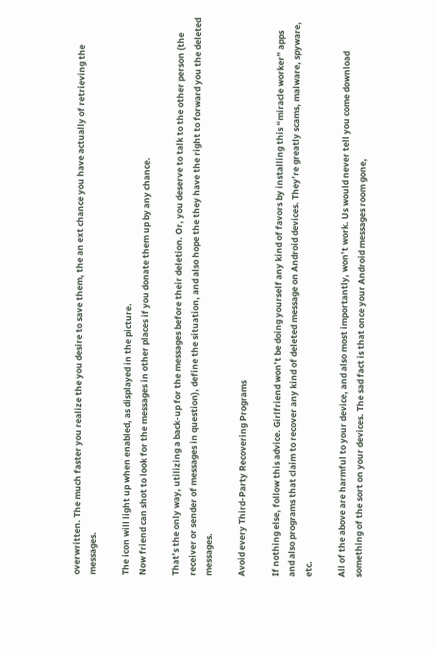overwritten. The much faster you realize the you desire to save them, the an ext chance you have actually of retrieving the messages.

The icon will light up when enabled, as displayed in the picture.
Now friend can shot to look for the messages in other places if you donate them up by any chance.

That’s the only way, utilizing a back-up for the messages before their deletion. Or, you deserve to talk to the other person (the receiver or sender of messages in question), define the situation, and also hope the they have the right to forward you the deleted messages.

Avoid every Third-Party Recovering Programs

If nothing else, follow this advice. Girlfriend won’t be doing yourself any kind of favors by installing this “miracle worker” apps and also programs that claim to recover any kind of deleted message on Android devices. They’re greatly scams, malware, spyware, etc.

All of the above are harmful to your device, and also most importantly, won’t work. Us would never tell you come download something of the sort on your devices. The sad fact is that once your Android messages room gone,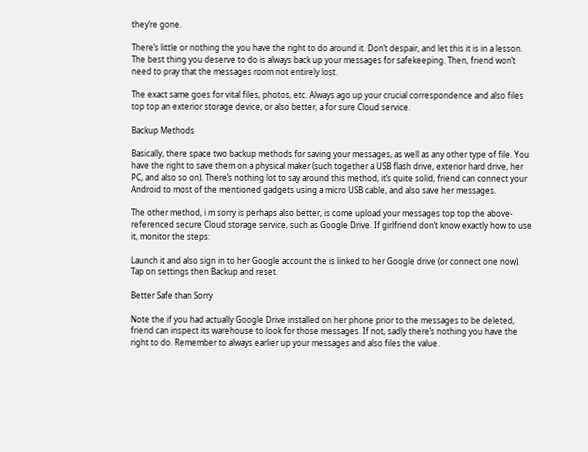they’re gone.

There’s little or nothing the you have the right to do around it. Don’t despair, and let this it is in a lesson. The best thing you deserve to do is always back up your messages for safekeeping. Then, friend won’t need to pray that the messages room not entirely lost.

The exact same goes for vital files, photos, etc. Always ago up your crucial correspondence and also files top top an exterior storage device, or also better, a for sure Cloud service.

Backup Methods

Basically, there space two backup methods for saving your messages, as well as any other type of file. You have the right to save them on a physical maker (such together a USB flash drive, exterior hard drive, her PC, and also so on). There’s nothing lot to say around this method, it’s quite solid, friend can connect your Android to most of the mentioned gadgets using a micro USB cable, and also save her messages.

The other method, i m sorry is perhaps also better, is come upload your messages top top the above-referenced secure Cloud storage service, such as Google Drive. If girlfriend don’t know exactly how to use it, monitor the steps:

Launch it and also sign in to her Google account the is linked to her Google drive (or connect one now).
Tap on settings then Backup and reset.

Better Safe than Sorry

Note the if you had actually Google Drive installed on her phone prior to the messages to be deleted, friend can inspect its warehouse to look for those messages. If not, sadly there’s nothing you have the right to do. Remember to always earlier up your messages and also files the value.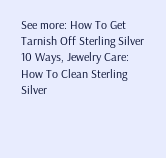See more: How To Get Tarnish Off Sterling Silver 10 Ways, Jewelry Care: How To Clean Sterling Silver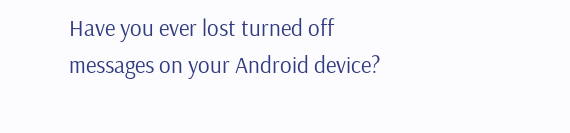Have you ever lost turned off messages on your Android device?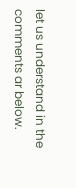let us understand in the comments ar below.